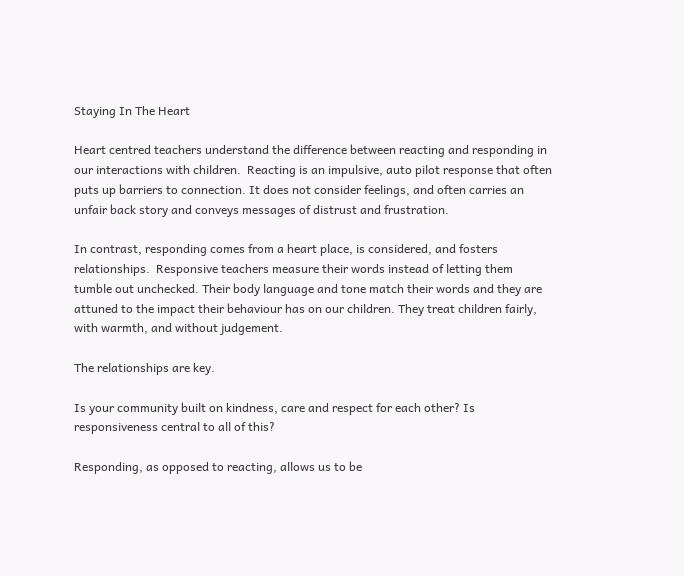Staying In The Heart

Heart centred teachers understand the difference between reacting and responding in our interactions with children.  Reacting is an impulsive, auto pilot response that often puts up barriers to connection. It does not consider feelings, and often carries an unfair back story and conveys messages of distrust and frustration.

In contrast, responding comes from a heart place, is considered, and fosters relationships.  Responsive teachers measure their words instead of letting them tumble out unchecked. Their body language and tone match their words and they are attuned to the impact their behaviour has on our children. They treat children fairly, with warmth, and without judgement.

The relationships are key.

Is your community built on kindness, care and respect for each other? Is responsiveness central to all of this?

Responding, as opposed to reacting, allows us to be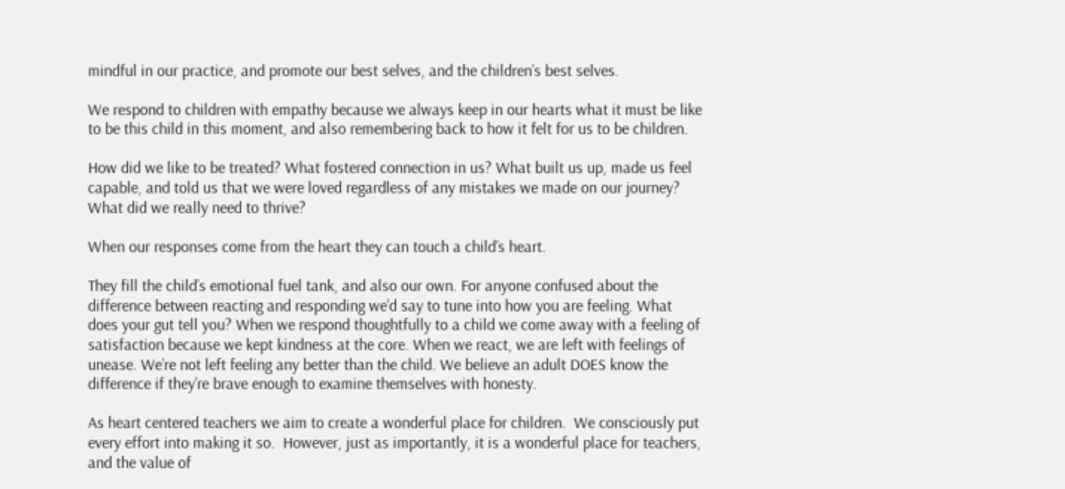mindful in our practice, and promote our best selves, and the children’s best selves.

We respond to children with empathy because we always keep in our hearts what it must be like to be this child in this moment, and also remembering back to how it felt for us to be children.

How did we like to be treated? What fostered connection in us? What built us up, made us feel capable, and told us that we were loved regardless of any mistakes we made on our journey? What did we really need to thrive?

When our responses come from the heart they can touch a child’s heart.

They fill the child’s emotional fuel tank, and also our own. For anyone confused about the difference between reacting and responding we’d say to tune into how you are feeling. What does your gut tell you? When we respond thoughtfully to a child we come away with a feeling of satisfaction because we kept kindness at the core. When we react, we are left with feelings of unease. We’re not left feeling any better than the child. We believe an adult DOES know the difference if they’re brave enough to examine themselves with honesty.

As heart centered teachers we aim to create a wonderful place for children.  We consciously put every effort into making it so.  However, just as importantly, it is a wonderful place for teachers, and the value of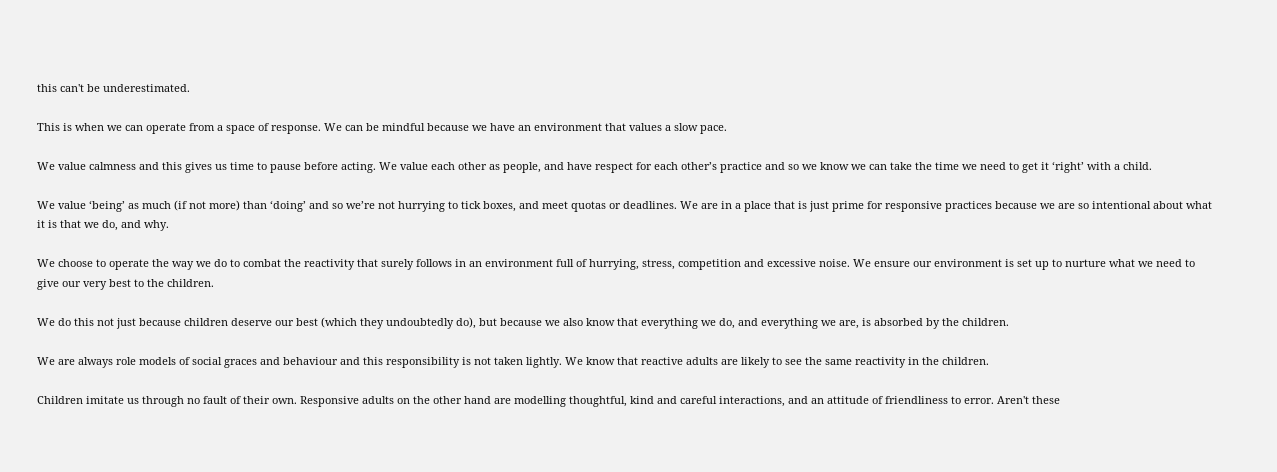this can't be underestimated.

This is when we can operate from a space of response. We can be mindful because we have an environment that values a slow pace.

We value calmness and this gives us time to pause before acting. We value each other as people, and have respect for each other’s practice and so we know we can take the time we need to get it ‘right’ with a child.

We value ‘being’ as much (if not more) than ‘doing’ and so we’re not hurrying to tick boxes, and meet quotas or deadlines. We are in a place that is just prime for responsive practices because we are so intentional about what it is that we do, and why.

We choose to operate the way we do to combat the reactivity that surely follows in an environment full of hurrying, stress, competition and excessive noise. We ensure our environment is set up to nurture what we need to give our very best to the children.

We do this not just because children deserve our best (which they undoubtedly do), but because we also know that everything we do, and everything we are, is absorbed by the children.

We are always role models of social graces and behaviour and this responsibility is not taken lightly. We know that reactive adults are likely to see the same reactivity in the children.

Children imitate us through no fault of their own. Responsive adults on the other hand are modelling thoughtful, kind and careful interactions, and an attitude of friendliness to error. Aren't these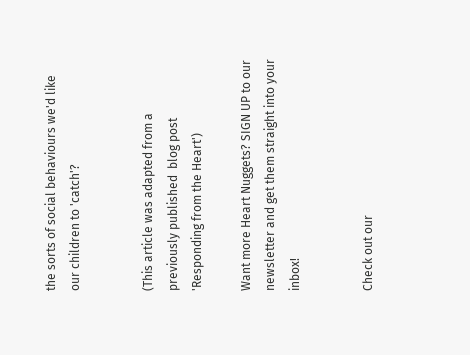the sorts of social behaviours we'd like our children to 'catch'?


(This article was adapted from a previously published  blog post 'Responding from the Heart')

Want more Heart Nuggets? SIGN UP to our newsletter and get them straight into your inbox!


Check out our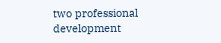two professional development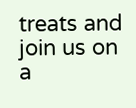treats and join us on a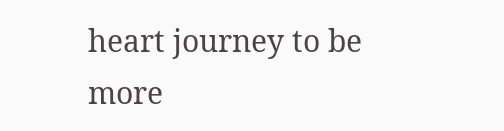heart journey to be more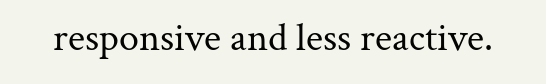responsive and less reactive.